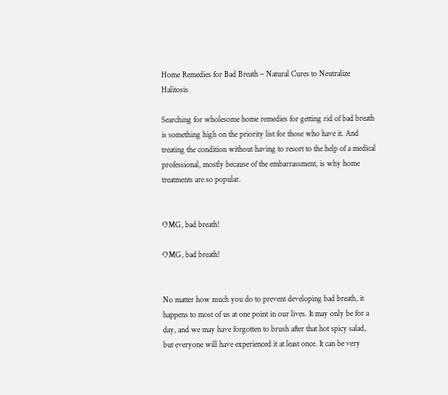Home Remedies for Bad Breath – Natural Cures to Neutralize Halitosis

Searching for wholesome home remedies for getting rid of bad breath is something high on the priority list for those who have it. And treating the condition without having to resort to the help of a medical professional, mostly because of the embarrassment, is why home treatments are so popular.


OMG, bad breath!

OMG, bad breath!


No matter how much you do to prevent developing bad breath, it happens to most of us at one point in our lives. It may only be for a day, and we may have forgotten to brush after that hot spicy salad, but everyone will have experienced it at least once. It can be very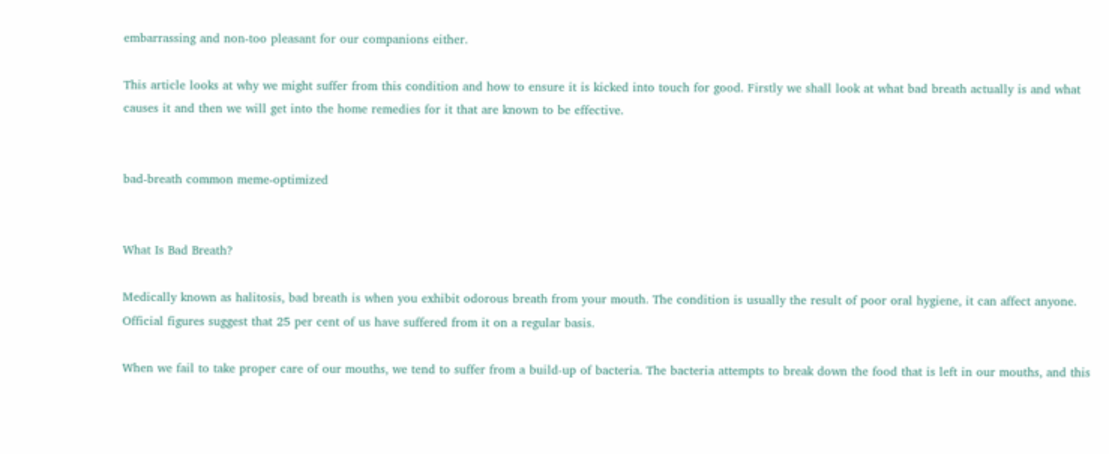embarrassing and non-too pleasant for our companions either.

This article looks at why we might suffer from this condition and how to ensure it is kicked into touch for good. Firstly we shall look at what bad breath actually is and what causes it and then we will get into the home remedies for it that are known to be effective.


bad-breath common meme-optimized


What Is Bad Breath?

Medically known as halitosis, bad breath is when you exhibit odorous breath from your mouth. The condition is usually the result of poor oral hygiene, it can affect anyone. Official figures suggest that 25 per cent of us have suffered from it on a regular basis.

When we fail to take proper care of our mouths, we tend to suffer from a build-up of bacteria. The bacteria attempts to break down the food that is left in our mouths, and this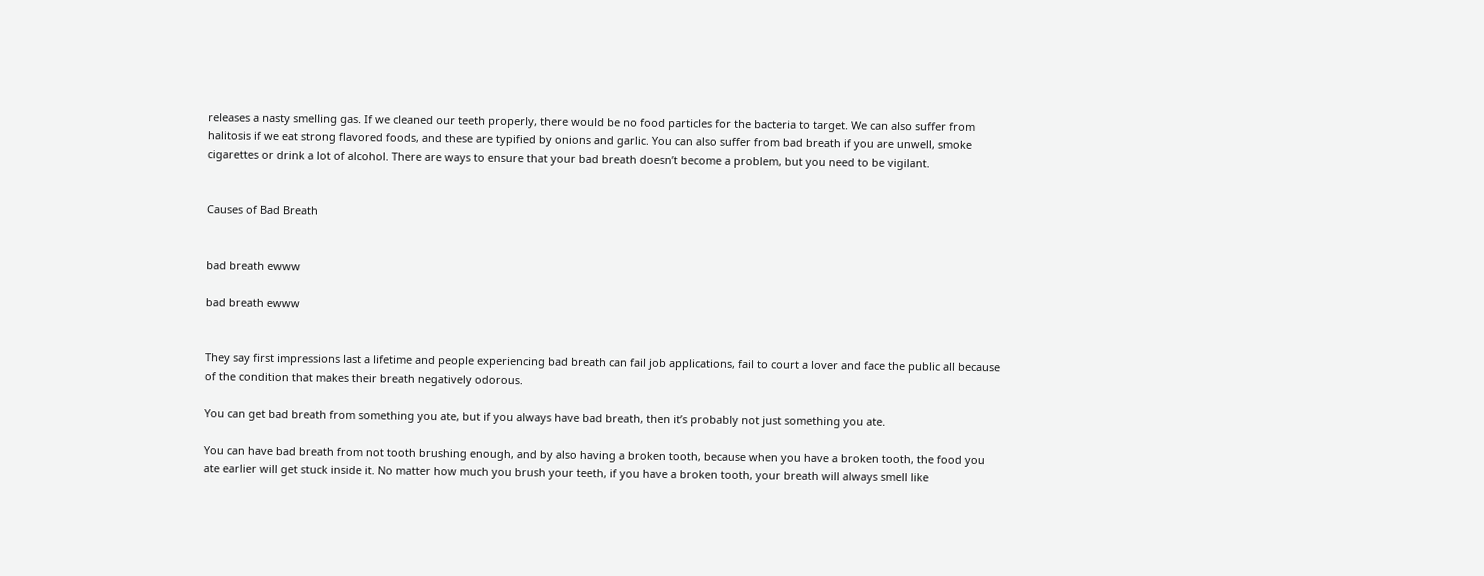releases a nasty smelling gas. If we cleaned our teeth properly, there would be no food particles for the bacteria to target. We can also suffer from halitosis if we eat strong flavored foods, and these are typified by onions and garlic. You can also suffer from bad breath if you are unwell, smoke cigarettes or drink a lot of alcohol. There are ways to ensure that your bad breath doesn’t become a problem, but you need to be vigilant.


Causes of Bad Breath


bad breath ewww

bad breath ewww


They say first impressions last a lifetime and people experiencing bad breath can fail job applications, fail to court a lover and face the public all because of the condition that makes their breath negatively odorous.

You can get bad breath from something you ate, but if you always have bad breath, then it’s probably not just something you ate.

You can have bad breath from not tooth brushing enough, and by also having a broken tooth, because when you have a broken tooth, the food you ate earlier will get stuck inside it. No matter how much you brush your teeth, if you have a broken tooth, your breath will always smell like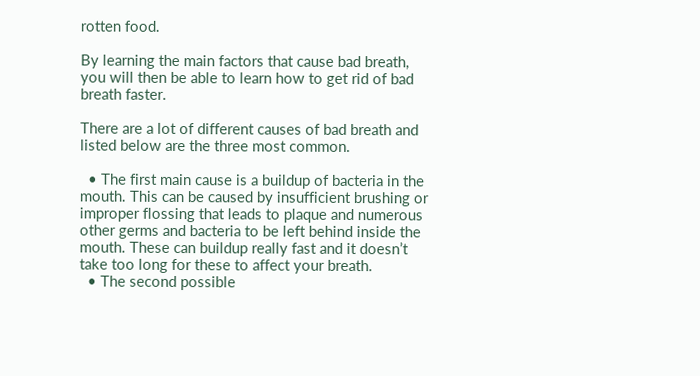rotten food.

By learning the main factors that cause bad breath, you will then be able to learn how to get rid of bad breath faster.

There are a lot of different causes of bad breath and listed below are the three most common.

  • The first main cause is a buildup of bacteria in the mouth. This can be caused by insufficient brushing or improper flossing that leads to plaque and numerous other germs and bacteria to be left behind inside the mouth. These can buildup really fast and it doesn’t take too long for these to affect your breath.
  • The second possible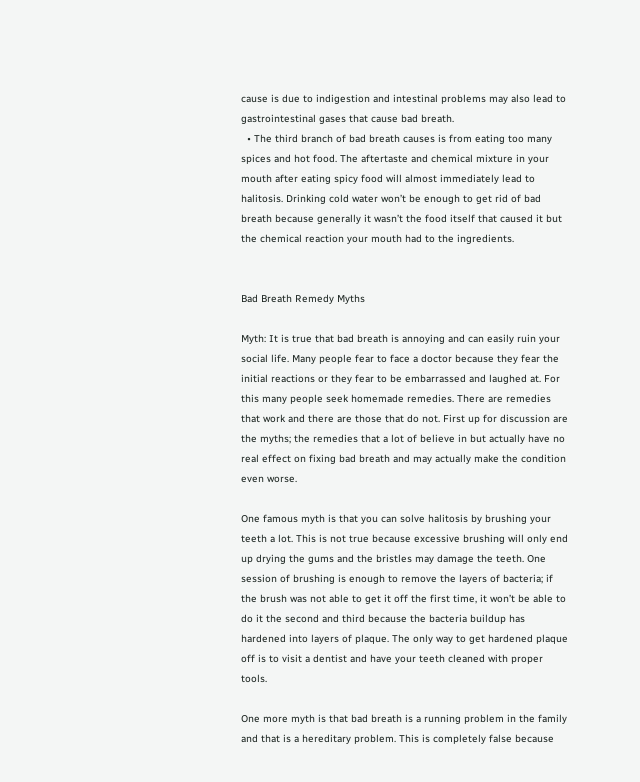cause is due to indigestion and intestinal problems may also lead to gastrointestinal gases that cause bad breath.
  • The third branch of bad breath causes is from eating too many spices and hot food. The aftertaste and chemical mixture in your mouth after eating spicy food will almost immediately lead to halitosis. Drinking cold water won’t be enough to get rid of bad breath because generally it wasn’t the food itself that caused it but the chemical reaction your mouth had to the ingredients.


Bad Breath Remedy Myths

Myth: It is true that bad breath is annoying and can easily ruin your social life. Many people fear to face a doctor because they fear the initial reactions or they fear to be embarrassed and laughed at. For this many people seek homemade remedies. There are remedies that work and there are those that do not. First up for discussion are the myths; the remedies that a lot of believe in but actually have no real effect on fixing bad breath and may actually make the condition even worse.

One famous myth is that you can solve halitosis by brushing your teeth a lot. This is not true because excessive brushing will only end up drying the gums and the bristles may damage the teeth. One session of brushing is enough to remove the layers of bacteria; if the brush was not able to get it off the first time, it won’t be able to do it the second and third because the bacteria buildup has hardened into layers of plaque. The only way to get hardened plaque off is to visit a dentist and have your teeth cleaned with proper tools.

One more myth is that bad breath is a running problem in the family and that is a hereditary problem. This is completely false because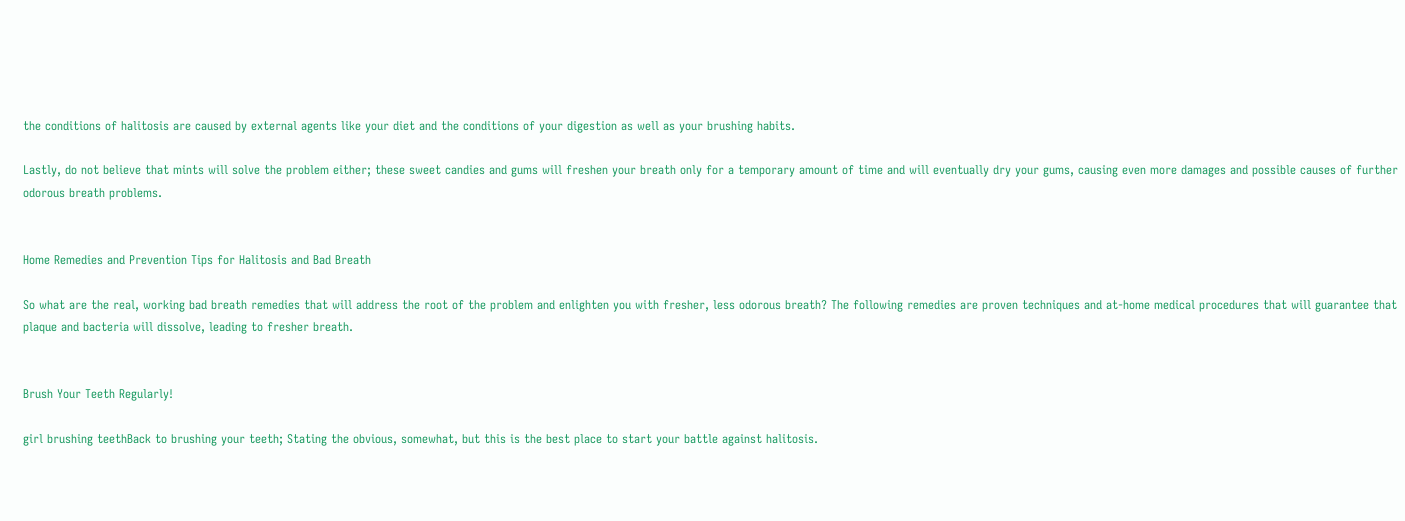the conditions of halitosis are caused by external agents like your diet and the conditions of your digestion as well as your brushing habits.

Lastly, do not believe that mints will solve the problem either; these sweet candies and gums will freshen your breath only for a temporary amount of time and will eventually dry your gums, causing even more damages and possible causes of further odorous breath problems.


Home Remedies and Prevention Tips for Halitosis and Bad Breath

So what are the real, working bad breath remedies that will address the root of the problem and enlighten you with fresher, less odorous breath? The following remedies are proven techniques and at-home medical procedures that will guarantee that plaque and bacteria will dissolve, leading to fresher breath.


Brush Your Teeth Regularly!

girl brushing teethBack to brushing your teeth; Stating the obvious, somewhat, but this is the best place to start your battle against halitosis.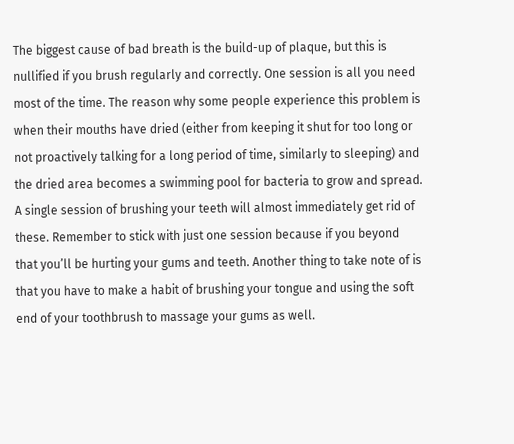The biggest cause of bad breath is the build-up of plaque, but this is nullified if you brush regularly and correctly. One session is all you need most of the time. The reason why some people experience this problem is when their mouths have dried (either from keeping it shut for too long or not proactively talking for a long period of time, similarly to sleeping) and the dried area becomes a swimming pool for bacteria to grow and spread. A single session of brushing your teeth will almost immediately get rid of these. Remember to stick with just one session because if you beyond that you’ll be hurting your gums and teeth. Another thing to take note of is that you have to make a habit of brushing your tongue and using the soft end of your toothbrush to massage your gums as well.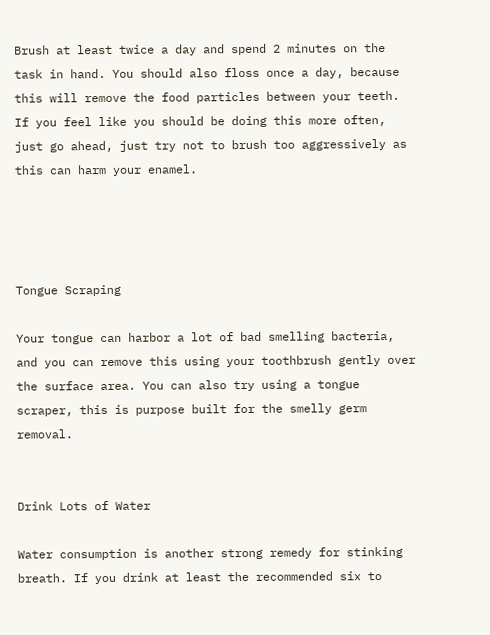Brush at least twice a day and spend 2 minutes on the task in hand. You should also floss once a day, because this will remove the food particles between your teeth. If you feel like you should be doing this more often, just go ahead, just try not to brush too aggressively as this can harm your enamel.




Tongue Scraping

Your tongue can harbor a lot of bad smelling bacteria, and you can remove this using your toothbrush gently over the surface area. You can also try using a tongue scraper, this is purpose built for the smelly germ removal.


Drink Lots of Water

Water consumption is another strong remedy for stinking breath. If you drink at least the recommended six to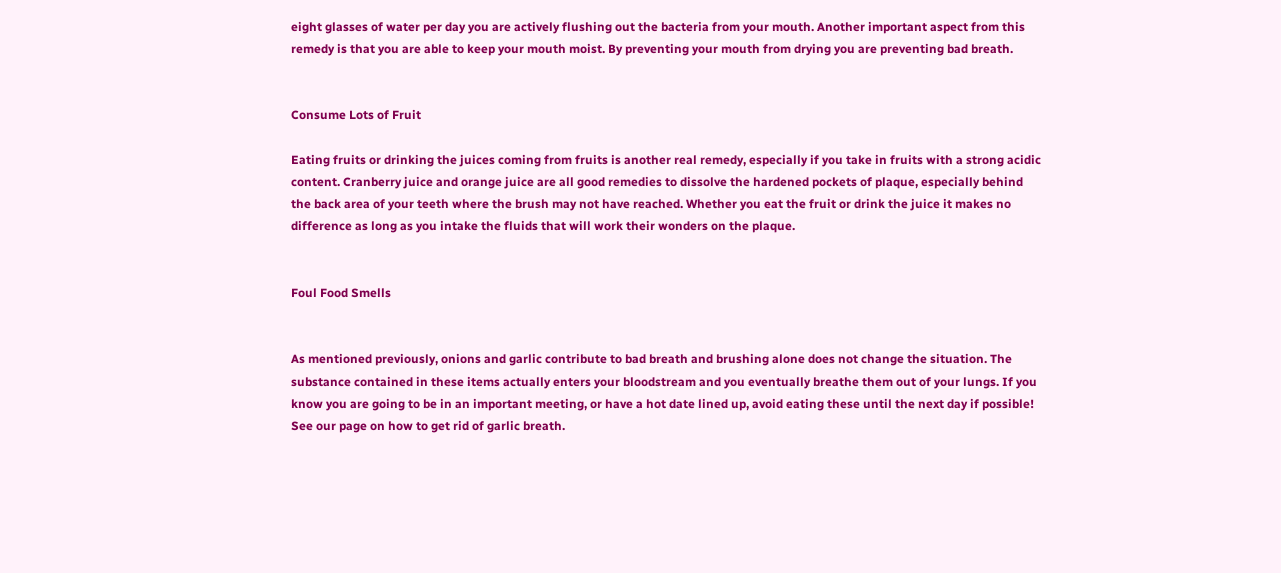eight glasses of water per day you are actively flushing out the bacteria from your mouth. Another important aspect from this remedy is that you are able to keep your mouth moist. By preventing your mouth from drying you are preventing bad breath.


Consume Lots of Fruit

Eating fruits or drinking the juices coming from fruits is another real remedy, especially if you take in fruits with a strong acidic content. Cranberry juice and orange juice are all good remedies to dissolve the hardened pockets of plaque, especially behind the back area of your teeth where the brush may not have reached. Whether you eat the fruit or drink the juice it makes no difference as long as you intake the fluids that will work their wonders on the plaque.


Foul Food Smells


As mentioned previously, onions and garlic contribute to bad breath and brushing alone does not change the situation. The substance contained in these items actually enters your bloodstream and you eventually breathe them out of your lungs. If you know you are going to be in an important meeting, or have a hot date lined up, avoid eating these until the next day if possible! See our page on how to get rid of garlic breath.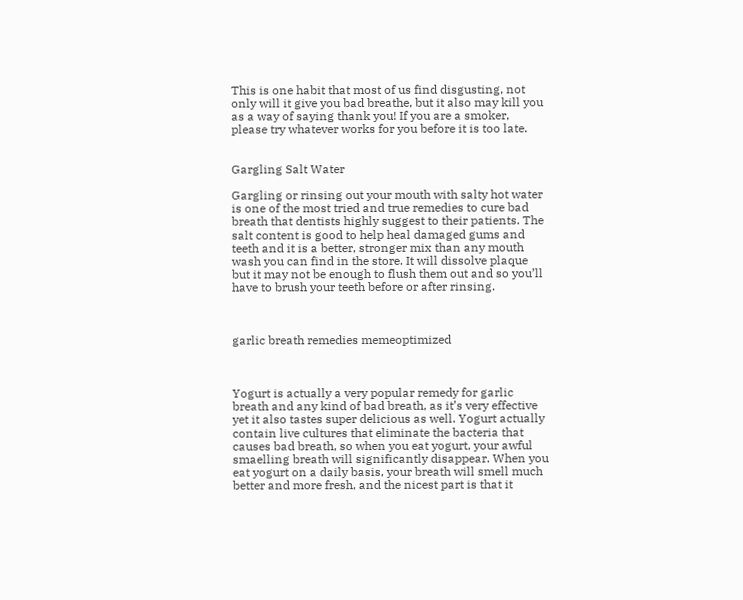This is one habit that most of us find disgusting, not only will it give you bad breathe, but it also may kill you as a way of saying thank you! If you are a smoker, please try whatever works for you before it is too late.


Gargling Salt Water

Gargling or rinsing out your mouth with salty hot water is one of the most tried and true remedies to cure bad breath that dentists highly suggest to their patients. The salt content is good to help heal damaged gums and teeth and it is a better, stronger mix than any mouth wash you can find in the store. It will dissolve plaque but it may not be enough to flush them out and so you’ll have to brush your teeth before or after rinsing.



garlic breath remedies memeoptimized



Yogurt is actually a very popular remedy for garlic breath and any kind of bad breath, as it’s very effective yet it also tastes super delicious as well. Yogurt actually contain live cultures that eliminate the bacteria that causes bad breath, so when you eat yogurt, your awful smaelling breath will significantly disappear. When you eat yogurt on a daily basis, your breath will smell much better and more fresh, and the nicest part is that it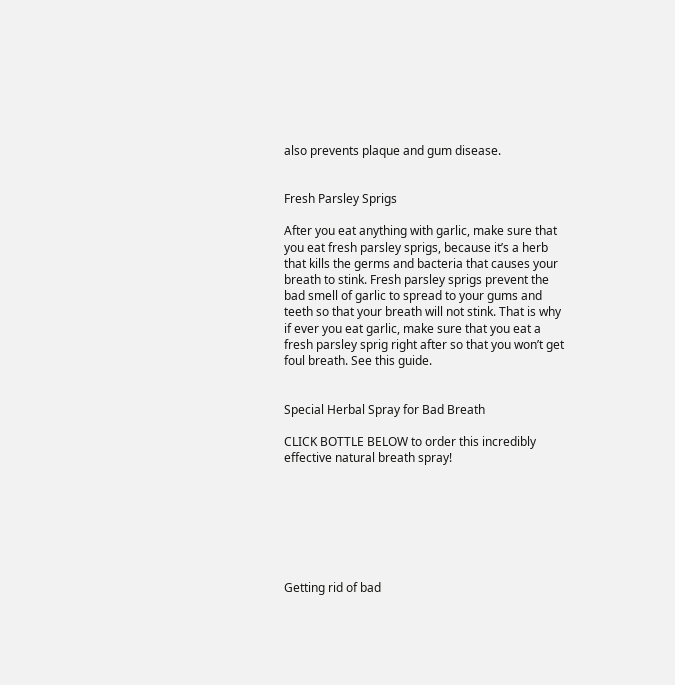also prevents plaque and gum disease.


Fresh Parsley Sprigs

After you eat anything with garlic, make sure that you eat fresh parsley sprigs, because it’s a herb that kills the germs and bacteria that causes your breath to stink. Fresh parsley sprigs prevent the bad smell of garlic to spread to your gums and teeth so that your breath will not stink. That is why if ever you eat garlic, make sure that you eat a fresh parsley sprig right after so that you won’t get foul breath. See this guide.


Special Herbal Spray for Bad Breath

CLICK BOTTLE BELOW to order this incredibly effective natural breath spray!







Getting rid of bad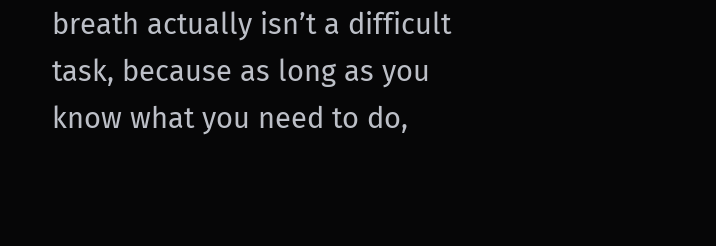breath actually isn’t a difficult task, because as long as you know what you need to do,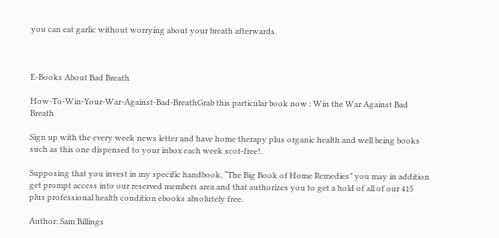you can eat garlic without worrying about your breath afterwards.



E-Books About Bad Breath

How-To-Win-Your-War-Against-Bad-BreathGrab this particular book now : Win the War Against Bad Breath

Sign up with the every week news letter and have home therapy plus organic health and well being books such as this one dispensed to your inbox each week scot-free!.

Supposing that you invest in my specific handbook, “The Big Book of Home Remedies” you may in addition get prompt access into our reserved members area and that authorizes you to get a hold of all of our 415 plus professional health condition ebooks absolutely free.

Author: Sam Billings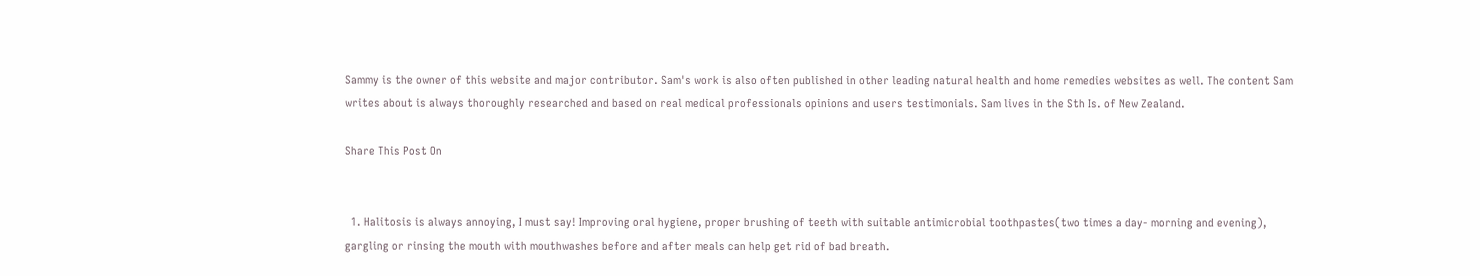Sammy is the owner of this website and major contributor. Sam's work is also often published in other leading natural health and home remedies websites as well. The content Sam writes about is always thoroughly researched and based on real medical professionals opinions and users testimonials. Sam lives in the Sth Is. of New Zealand.

Share This Post On


  1. Halitosis is always annoying, I must say! Improving oral hygiene, proper brushing of teeth with suitable antimicrobial toothpastes(two times a day- morning and evening), gargling or rinsing the mouth with mouthwashes before and after meals can help get rid of bad breath.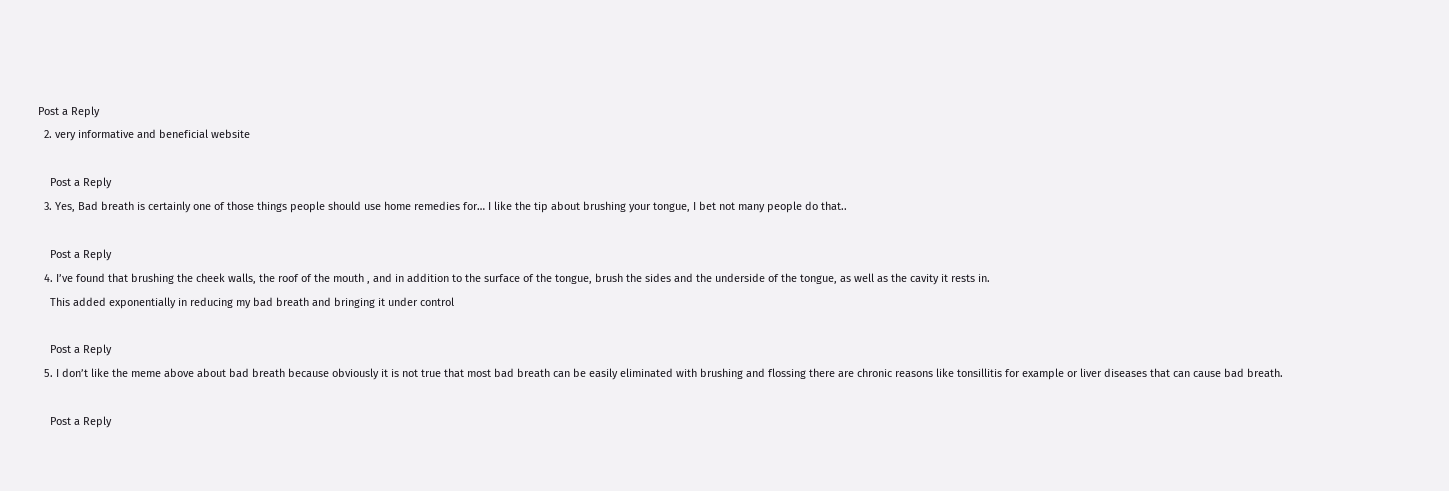Post a Reply
  2. very informative and beneficial website

    Post a Reply
  3. Yes, Bad breath is certainly one of those things people should use home remedies for… I like the tip about brushing your tongue, I bet not many people do that..

    Post a Reply
  4. I’ve found that brushing the cheek walls, the roof of the mouth , and in addition to the surface of the tongue, brush the sides and the underside of the tongue, as well as the cavity it rests in.
    This added exponentially in reducing my bad breath and bringing it under control

    Post a Reply
  5. I don’t like the meme above about bad breath because obviously it is not true that most bad breath can be easily eliminated with brushing and flossing there are chronic reasons like tonsillitis for example or liver diseases that can cause bad breath.

    Post a Reply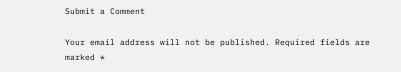Submit a Comment

Your email address will not be published. Required fields are marked *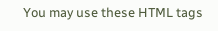You may use these HTML tags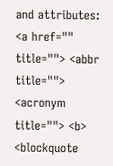and attributes: <a href="" title=""> <abbr title=""> <acronym title=""> <b> <blockquote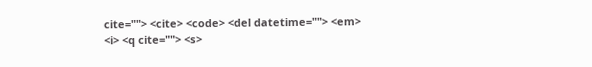cite=""> <cite> <code> <del datetime=""> <em> <i> <q cite=""> <s>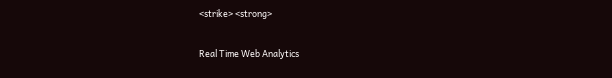<strike> <strong>

Real Time Web Analytics